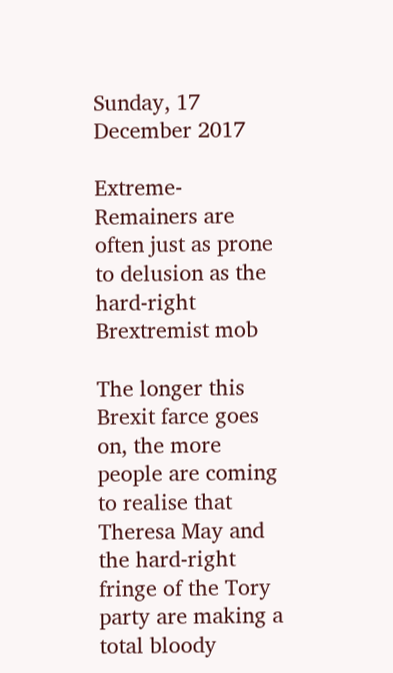Sunday, 17 December 2017

Extreme-Remainers are often just as prone to delusion as the hard-right Brextremist mob

The longer this Brexit farce goes on, the more people are coming to realise that Theresa May and the hard-right fringe of the Tory party are making a total bloody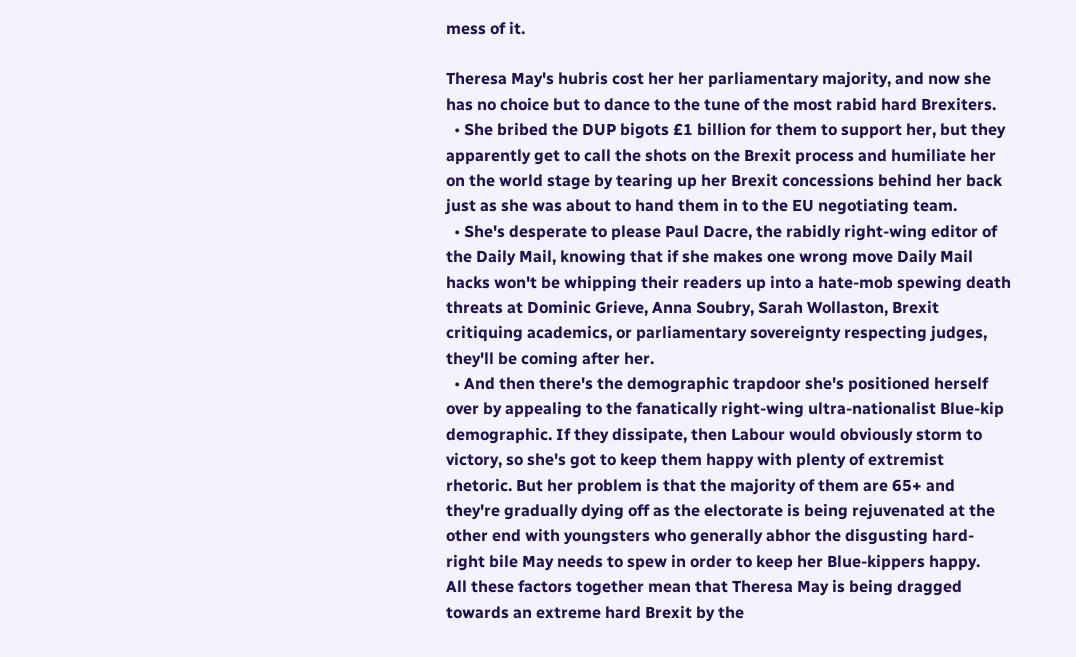mess of it.

Theresa May's hubris cost her her parliamentary majority, and now she has no choice but to dance to the tune of the most rabid hard Brexiters.
  • She bribed the DUP bigots £1 billion for them to support her, but they apparently get to call the shots on the Brexit process and humiliate her on the world stage by tearing up her Brexit concessions behind her back just as she was about to hand them in to the EU negotiating team.
  • She's desperate to please Paul Dacre, the rabidly right-wing editor of the Daily Mail, knowing that if she makes one wrong move Daily Mail hacks won't be whipping their readers up into a hate-mob spewing death threats at Dominic Grieve, Anna Soubry, Sarah Wollaston, Brexit critiquing academics, or parliamentary sovereignty respecting judges, they'll be coming after her.
  • And then there's the demographic trapdoor she's positioned herself over by appealing to the fanatically right-wing ultra-nationalist Blue-kip demographic. If they dissipate, then Labour would obviously storm to victory, so she's got to keep them happy with plenty of extremist rhetoric. But her problem is that the majority of them are 65+ and they're gradually dying off as the electorate is being rejuvenated at the other end with youngsters who generally abhor the disgusting hard-right bile May needs to spew in order to keep her Blue-kippers happy.
All these factors together mean that Theresa May is being dragged towards an extreme hard Brexit by the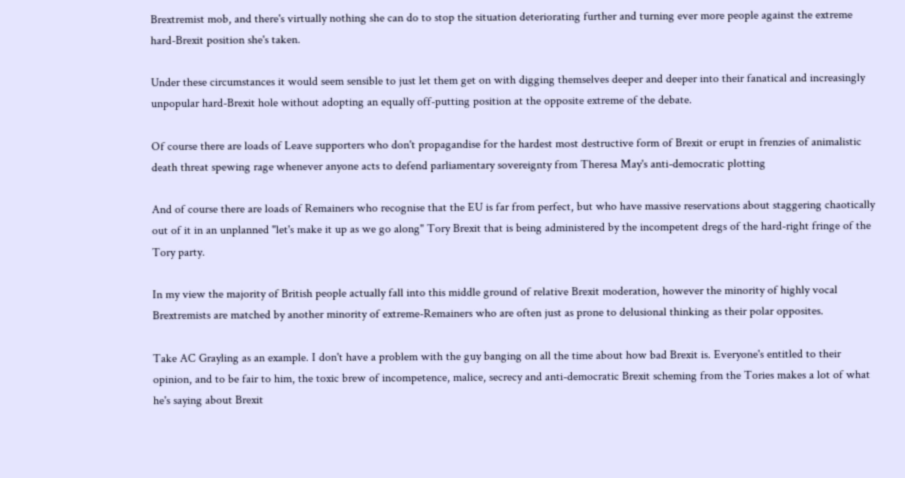Brextremist mob, and there's virtually nothing she can do to stop the situation deteriorating further and turning ever more people against the extreme hard-Brexit position she's taken.

Under these circumstances it would seem sensible to just let them get on with digging themselves deeper and deeper into their fanatical and increasingly unpopular hard-Brexit hole without adopting an equally off-putting position at the opposite extreme of the debate.

Of course there are loads of Leave supporters who don't propagandise for the hardest most destructive form of Brexit or erupt in frenzies of animalistic death threat spewing rage whenever anyone acts to defend parliamentary sovereignty from Theresa May's anti-democratic plotting

And of course there are loads of Remainers who recognise that the EU is far from perfect, but who have massive reservations about staggering chaotically out of it in an unplanned "let's make it up as we go along" Tory Brexit that is being administered by the incompetent dregs of the hard-right fringe of the Tory party.

In my view the majority of British people actually fall into this middle ground of relative Brexit moderation, however the minority of highly vocal Brextremists are matched by another minority of extreme-Remainers who are often just as prone to delusional thinking as their polar opposites.

Take AC Grayling as an example. I don't have a problem with the guy banging on all the time about how bad Brexit is. Everyone's entitled to their opinion, and to be fair to him, the toxic brew of incompetence, malice, secrecy and anti-democratic Brexit scheming from the Tories makes a lot of what he's saying about Brexit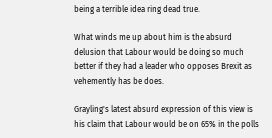being a terrible idea ring dead true.

What winds me up about him is the absurd delusion that Labour would be doing so much better if they had a leader who opposes Brexit as vehemently has be does.

Grayling's latest absurd expression of this view is his claim that Labour would be on 65% in the polls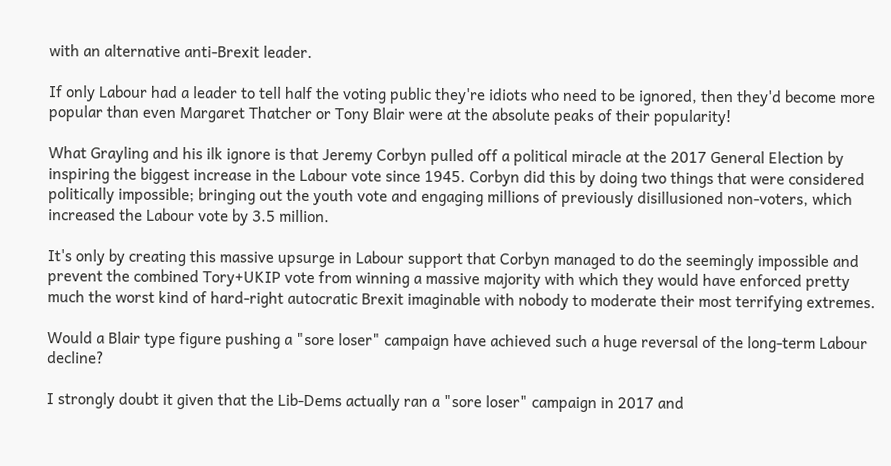with an alternative anti-Brexit leader.

If only Labour had a leader to tell half the voting public they're idiots who need to be ignored, then they'd become more popular than even Margaret Thatcher or Tony Blair were at the absolute peaks of their popularity!

What Grayling and his ilk ignore is that Jeremy Corbyn pulled off a political miracle at the 2017 General Election by inspiring the biggest increase in the Labour vote since 1945. Corbyn did this by doing two things that were considered politically impossible; bringing out the youth vote and engaging millions of previously disillusioned non-voters, which increased the Labour vote by 3.5 million.

It's only by creating this massive upsurge in Labour support that Corbyn managed to do the seemingly impossible and prevent the combined Tory+UKIP vote from winning a massive majority with which they would have enforced pretty much the worst kind of hard-right autocratic Brexit imaginable with nobody to moderate their most terrifying extremes.

Would a Blair type figure pushing a "sore loser" campaign have achieved such a huge reversal of the long-term Labour decline?

I strongly doubt it given that the Lib-Dems actually ran a "sore loser" campaign in 2017 and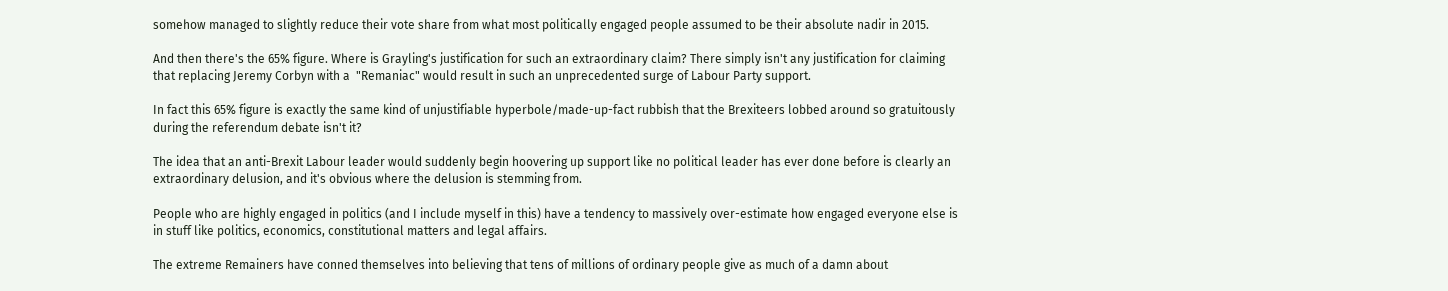somehow managed to slightly reduce their vote share from what most politically engaged people assumed to be their absolute nadir in 2015.

And then there's the 65% figure. Where is Grayling's justification for such an extraordinary claim? There simply isn't any justification for claiming that replacing Jeremy Corbyn with a  "Remaniac" would result in such an unprecedented surge of Labour Party support.

In fact this 65% figure is exactly the same kind of unjustifiable hyperbole/made-up-fact rubbish that the Brexiteers lobbed around so gratuitously during the referendum debate isn't it?

The idea that an anti-Brexit Labour leader would suddenly begin hoovering up support like no political leader has ever done before is clearly an extraordinary delusion, and it's obvious where the delusion is stemming from.

People who are highly engaged in politics (and I include myself in this) have a tendency to massively over-estimate how engaged everyone else is in stuff like politics, economics, constitutional matters and legal affairs.

The extreme Remainers have conned themselves into believing that tens of millions of ordinary people give as much of a damn about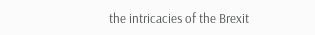the intricacies of the Brexit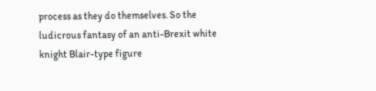process as they do themselves. So the ludicrous fantasy of an anti-Brexit white knight Blair-type figure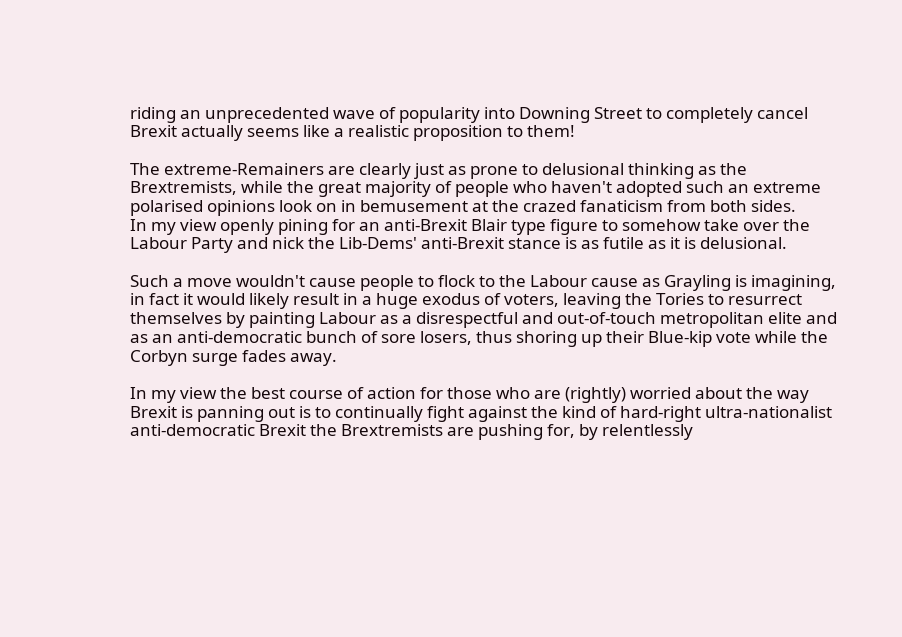riding an unprecedented wave of popularity into Downing Street to completely cancel Brexit actually seems like a realistic proposition to them!

The extreme-Remainers are clearly just as prone to delusional thinking as the Brextremists, while the great majority of people who haven't adopted such an extreme polarised opinions look on in bemusement at the crazed fanaticism from both sides.
In my view openly pining for an anti-Brexit Blair type figure to somehow take over the Labour Party and nick the Lib-Dems' anti-Brexit stance is as futile as it is delusional.

Such a move wouldn't cause people to flock to the Labour cause as Grayling is imagining, in fact it would likely result in a huge exodus of voters, leaving the Tories to resurrect themselves by painting Labour as a disrespectful and out-of-touch metropolitan elite and as an anti-democratic bunch of sore losers, thus shoring up their Blue-kip vote while the Corbyn surge fades away.

In my view the best course of action for those who are (rightly) worried about the way Brexit is panning out is to continually fight against the kind of hard-right ultra-nationalist anti-democratic Brexit the Brextremists are pushing for, by relentlessly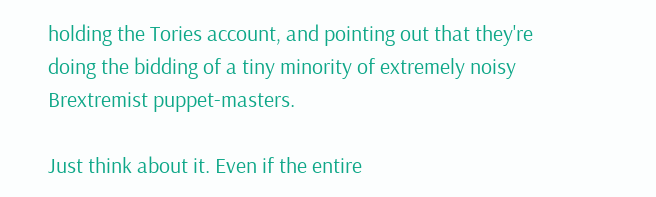holding the Tories account, and pointing out that they're doing the bidding of a tiny minority of extremely noisy Brextremist puppet-masters.

Just think about it. Even if the entire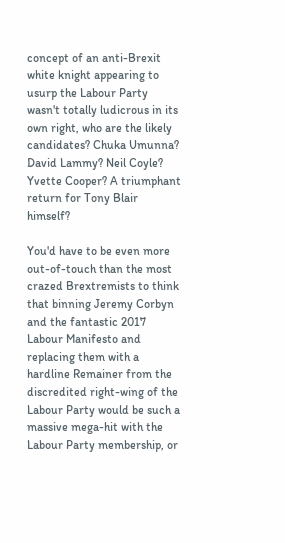concept of an anti-Brexit white knight appearing to usurp the Labour Party wasn't totally ludicrous in its own right, who are the likely candidates? Chuka Umunna? David Lammy? Neil Coyle? Yvette Cooper? A triumphant return for Tony Blair himself?

You'd have to be even more out-of-touch than the most crazed Brextremists to think that binning Jeremy Corbyn and the fantastic 2017 Labour Manifesto and replacing them with a hardline Remainer from the discredited right-wing of the Labour Party would be such a massive mega-hit with the Labour Party membership, or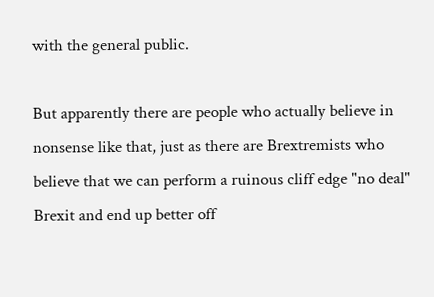with the general public.

But apparently there are people who actually believe in nonsense like that, just as there are Brextremists who believe that we can perform a ruinous cliff edge "no deal" Brexit and end up better off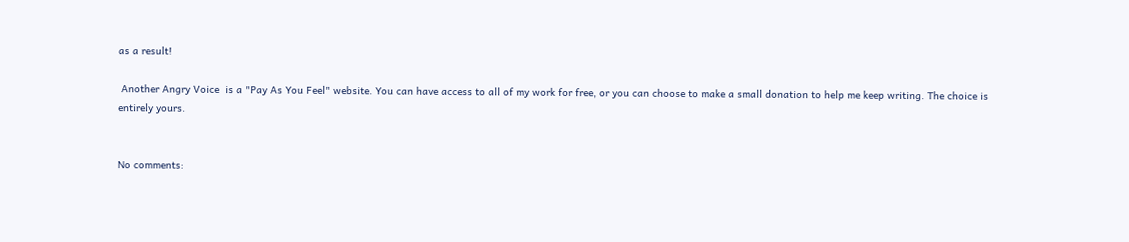as a result!

 Another Angry Voice  is a "Pay As You Feel" website. You can have access to all of my work for free, or you can choose to make a small donation to help me keep writing. The choice is entirely yours.


No comments: